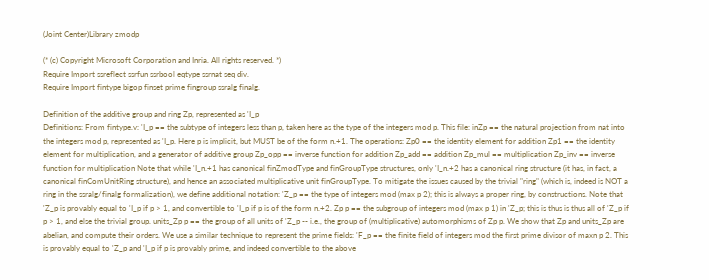(Joint Center)Library zmodp

(* (c) Copyright Microsoft Corporation and Inria. All rights reserved. *)
Require Import ssreflect ssrfun ssrbool eqtype ssrnat seq div.
Require Import fintype bigop finset prime fingroup ssralg finalg.

Definition of the additive group and ring Zp, represented as 'I_p
Definitions: From fintype.v: 'I_p == the subtype of integers less than p, taken here as the type of the integers mod p. This file: inZp == the natural projection from nat into the integers mod p, represented as 'I_p. Here p is implicit, but MUST be of the form n.+1. The operations: Zp0 == the identity element for addition Zp1 == the identity element for multiplication, and a generator of additive group Zp_opp == inverse function for addition Zp_add == addition Zp_mul == multiplication Zp_inv == inverse function for multiplication Note that while 'I_n.+1 has canonical finZmodType and finGroupType structures, only 'I_n.+2 has a canonical ring structure (it has, in fact, a canonical finComUnitRing structure), and hence an associated multiplicative unit finGroupType. To mitigate the issues caused by the trivial "ring" (which is, indeed is NOT a ring in the ssralg/finalg formalization), we define additional notation: 'Z_p == the type of integers mod (max p 2); this is always a proper ring, by constructions. Note that 'Z_p is provably equal to 'I_p if p > 1, and convertible to 'I_p if p is of the form n.+2. Zp p == the subgroup of integers mod (max p 1) in 'Z_p; this is thus is thus all of 'Z_p if p > 1, and else the trivial group. units_Zp p == the group of all units of 'Z_p -- i.e., the group of (multiplicative) automorphisms of Zp p. We show that Zp and units_Zp are abelian, and compute their orders. We use a similar technique to represent the prime fields: 'F_p == the finite field of integers mod the first prime divisor of maxn p 2. This is provably equal to 'Z_p and 'I_p if p is provably prime, and indeed convertible to the above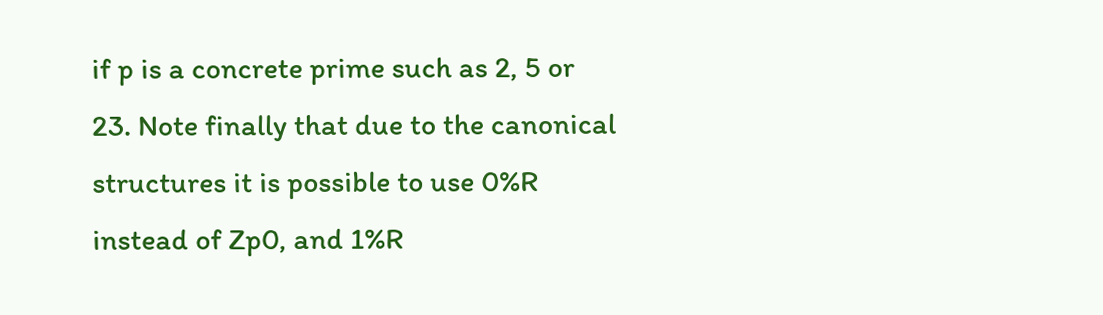if p is a concrete prime such as 2, 5 or 23. Note finally that due to the canonical structures it is possible to use 0%R instead of Zp0, and 1%R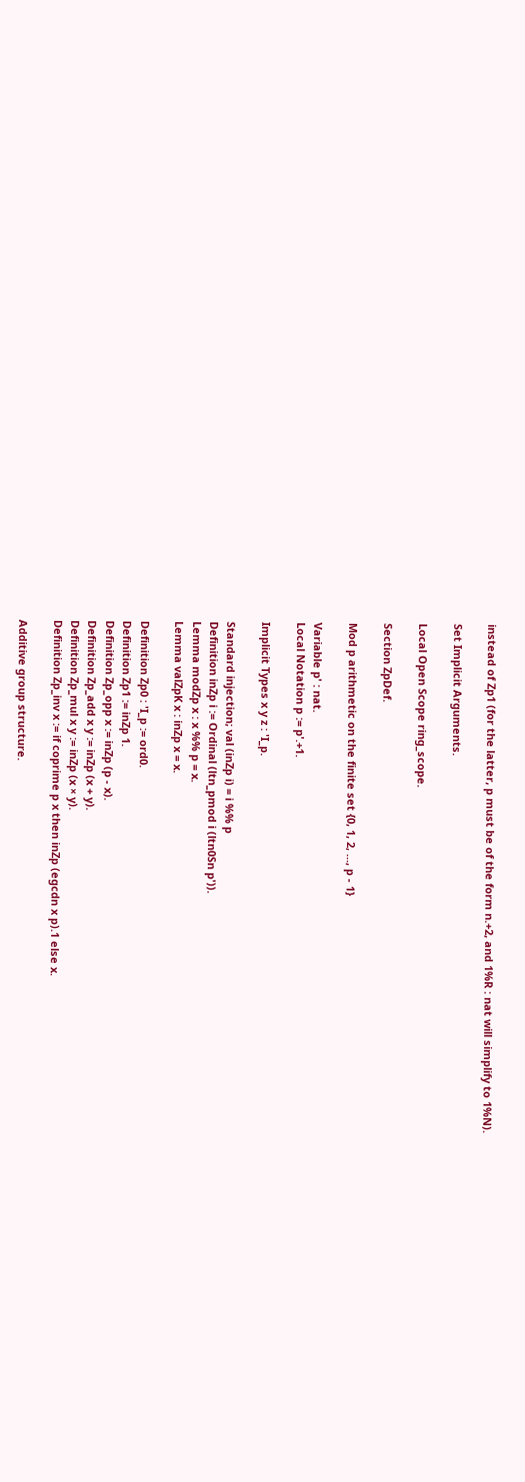instead of Zp1 (for the latter, p must be of the form n.+2, and 1%R : nat will simplify to 1%N).

Set Implicit Arguments.

Local Open Scope ring_scope.

Section ZpDef.

Mod p arithmetic on the finite set {0, 1, 2, ..., p - 1}

Variable p' : nat.
Local Notation p := p'.+1.

Implicit Types x y z : 'I_p.

Standard injection; val (inZp i) = i %% p
Definition inZp i := Ordinal (ltn_pmod i (ltn0Sn p')).
Lemma modZp x : x %% p = x.
Lemma valZpK x : inZp x = x.

Definition Zp0 : 'I_p := ord0.
Definition Zp1 := inZp 1.
Definition Zp_opp x := inZp (p - x).
Definition Zp_add x y := inZp (x + y).
Definition Zp_mul x y := inZp (x × y).
Definition Zp_inv x := if coprime p x then inZp (egcdn x p).1 else x.

Additive group structure.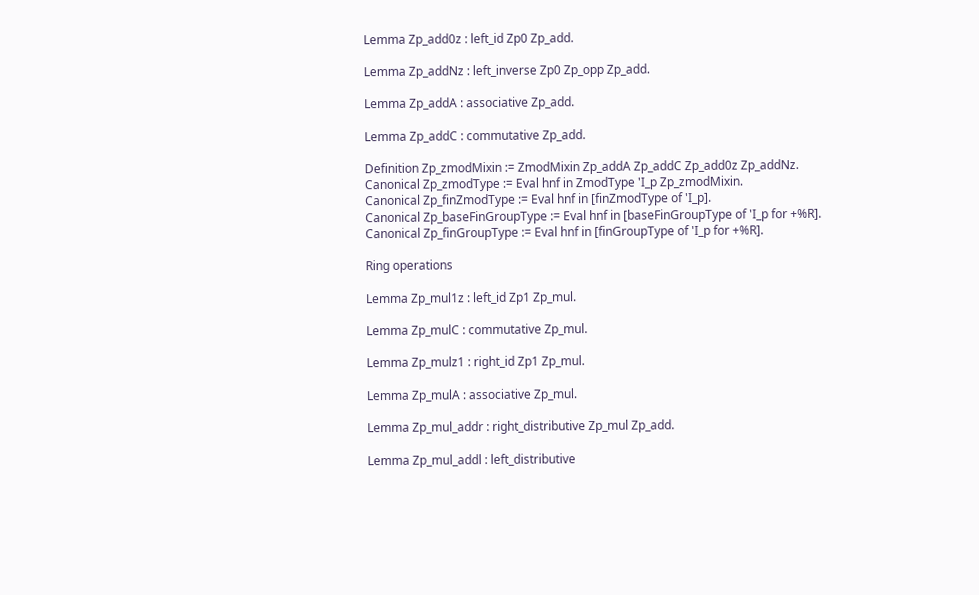Lemma Zp_add0z : left_id Zp0 Zp_add.

Lemma Zp_addNz : left_inverse Zp0 Zp_opp Zp_add.

Lemma Zp_addA : associative Zp_add.

Lemma Zp_addC : commutative Zp_add.

Definition Zp_zmodMixin := ZmodMixin Zp_addA Zp_addC Zp_add0z Zp_addNz.
Canonical Zp_zmodType := Eval hnf in ZmodType 'I_p Zp_zmodMixin.
Canonical Zp_finZmodType := Eval hnf in [finZmodType of 'I_p].
Canonical Zp_baseFinGroupType := Eval hnf in [baseFinGroupType of 'I_p for +%R].
Canonical Zp_finGroupType := Eval hnf in [finGroupType of 'I_p for +%R].

Ring operations

Lemma Zp_mul1z : left_id Zp1 Zp_mul.

Lemma Zp_mulC : commutative Zp_mul.

Lemma Zp_mulz1 : right_id Zp1 Zp_mul.

Lemma Zp_mulA : associative Zp_mul.

Lemma Zp_mul_addr : right_distributive Zp_mul Zp_add.

Lemma Zp_mul_addl : left_distributive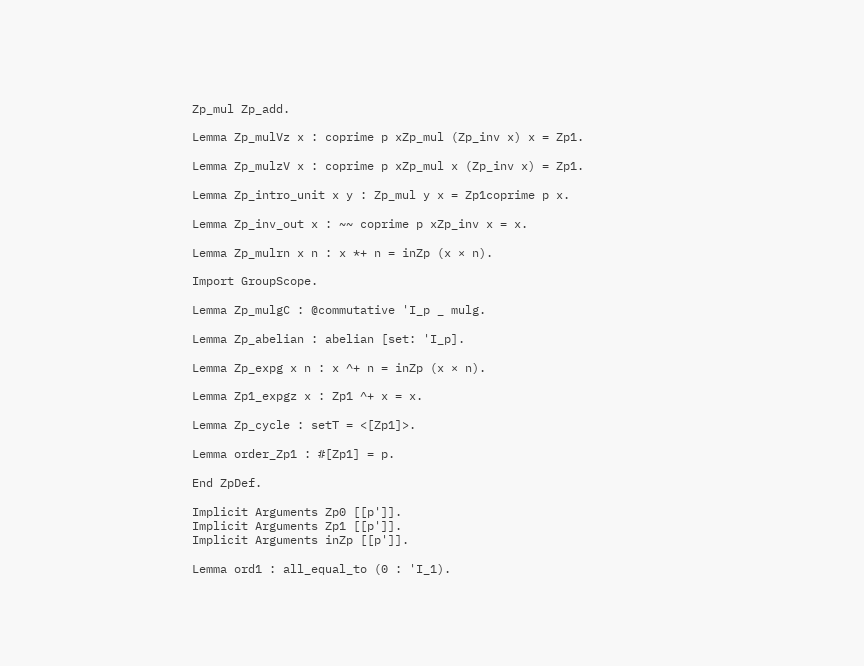Zp_mul Zp_add.

Lemma Zp_mulVz x : coprime p xZp_mul (Zp_inv x) x = Zp1.

Lemma Zp_mulzV x : coprime p xZp_mul x (Zp_inv x) = Zp1.

Lemma Zp_intro_unit x y : Zp_mul y x = Zp1coprime p x.

Lemma Zp_inv_out x : ~~ coprime p xZp_inv x = x.

Lemma Zp_mulrn x n : x *+ n = inZp (x × n).

Import GroupScope.

Lemma Zp_mulgC : @commutative 'I_p _ mulg.

Lemma Zp_abelian : abelian [set: 'I_p].

Lemma Zp_expg x n : x ^+ n = inZp (x × n).

Lemma Zp1_expgz x : Zp1 ^+ x = x.

Lemma Zp_cycle : setT = <[Zp1]>.

Lemma order_Zp1 : #[Zp1] = p.

End ZpDef.

Implicit Arguments Zp0 [[p']].
Implicit Arguments Zp1 [[p']].
Implicit Arguments inZp [[p']].

Lemma ord1 : all_equal_to (0 : 'I_1).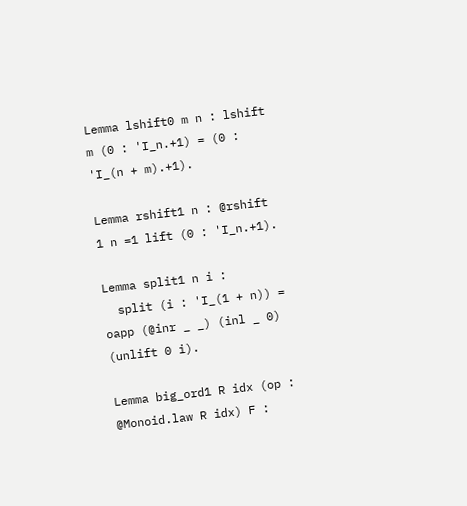Lemma lshift0 m n : lshift m (0 : 'I_n.+1) = (0 : 'I_(n + m).+1).

Lemma rshift1 n : @rshift 1 n =1 lift (0 : 'I_n.+1).

Lemma split1 n i :
  split (i : 'I_(1 + n)) = oapp (@inr _ _) (inl _ 0) (unlift 0 i).

Lemma big_ord1 R idx (op : @Monoid.law R idx) F :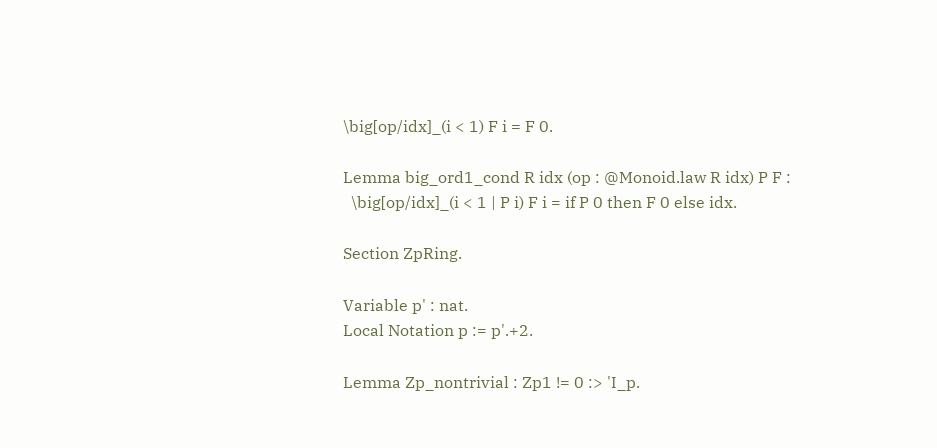\big[op/idx]_(i < 1) F i = F 0.

Lemma big_ord1_cond R idx (op : @Monoid.law R idx) P F :
  \big[op/idx]_(i < 1 | P i) F i = if P 0 then F 0 else idx.

Section ZpRing.

Variable p' : nat.
Local Notation p := p'.+2.

Lemma Zp_nontrivial : Zp1 != 0 :> 'I_p.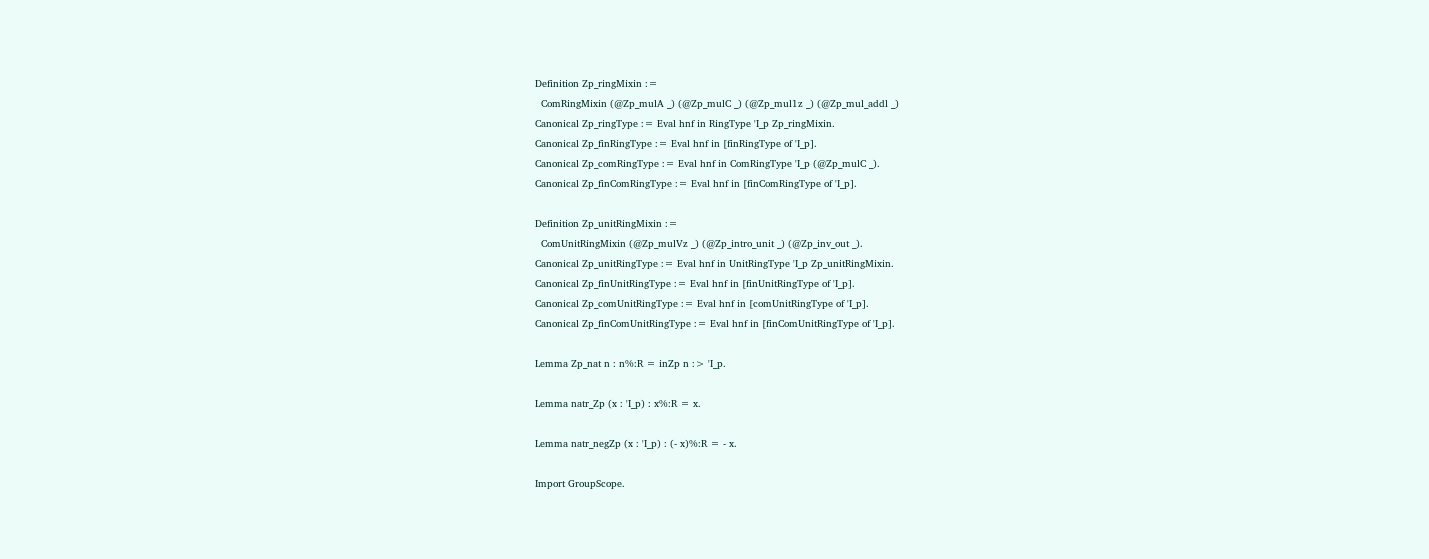Definition Zp_ringMixin :=
  ComRingMixin (@Zp_mulA _) (@Zp_mulC _) (@Zp_mul1z _) (@Zp_mul_addl _)
Canonical Zp_ringType := Eval hnf in RingType 'I_p Zp_ringMixin.
Canonical Zp_finRingType := Eval hnf in [finRingType of 'I_p].
Canonical Zp_comRingType := Eval hnf in ComRingType 'I_p (@Zp_mulC _).
Canonical Zp_finComRingType := Eval hnf in [finComRingType of 'I_p].

Definition Zp_unitRingMixin :=
  ComUnitRingMixin (@Zp_mulVz _) (@Zp_intro_unit _) (@Zp_inv_out _).
Canonical Zp_unitRingType := Eval hnf in UnitRingType 'I_p Zp_unitRingMixin.
Canonical Zp_finUnitRingType := Eval hnf in [finUnitRingType of 'I_p].
Canonical Zp_comUnitRingType := Eval hnf in [comUnitRingType of 'I_p].
Canonical Zp_finComUnitRingType := Eval hnf in [finComUnitRingType of 'I_p].

Lemma Zp_nat n : n%:R = inZp n :> 'I_p.

Lemma natr_Zp (x : 'I_p) : x%:R = x.

Lemma natr_negZp (x : 'I_p) : (- x)%:R = - x.

Import GroupScope.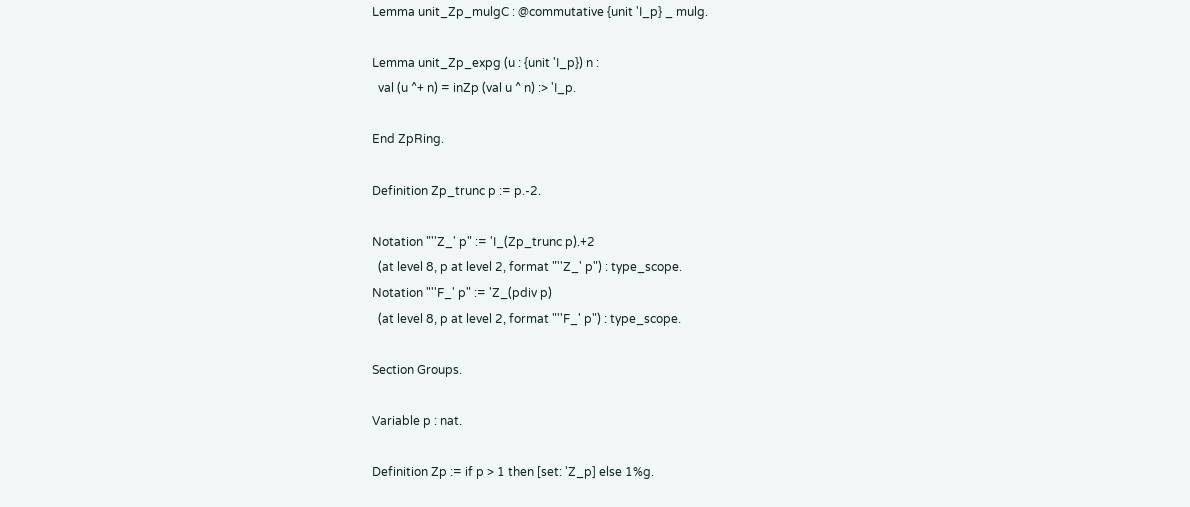Lemma unit_Zp_mulgC : @commutative {unit 'I_p} _ mulg.

Lemma unit_Zp_expg (u : {unit 'I_p}) n :
  val (u ^+ n) = inZp (val u ^ n) :> 'I_p.

End ZpRing.

Definition Zp_trunc p := p.-2.

Notation "''Z_' p" := 'I_(Zp_trunc p).+2
  (at level 8, p at level 2, format "''Z_' p") : type_scope.
Notation "''F_' p" := 'Z_(pdiv p)
  (at level 8, p at level 2, format "''F_' p") : type_scope.

Section Groups.

Variable p : nat.

Definition Zp := if p > 1 then [set: 'Z_p] else 1%g.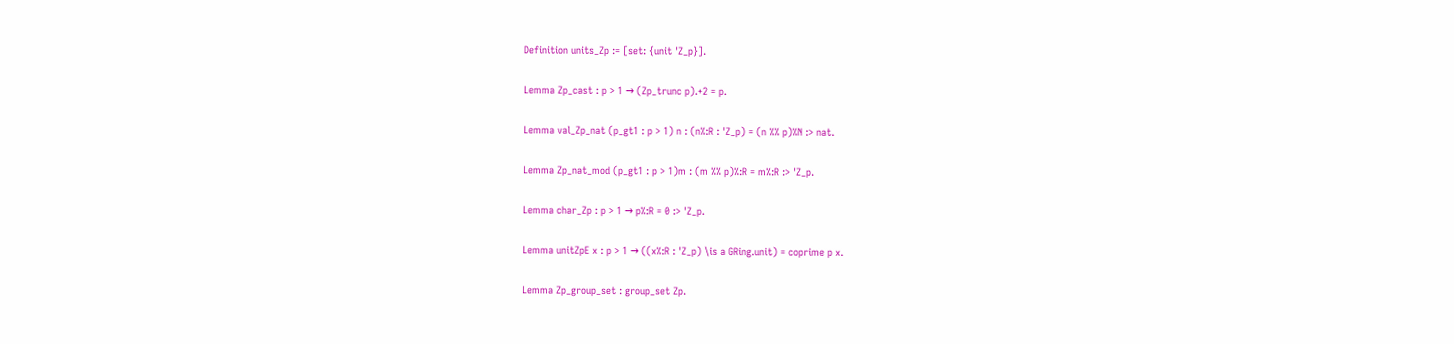Definition units_Zp := [set: {unit 'Z_p}].

Lemma Zp_cast : p > 1 → (Zp_trunc p).+2 = p.

Lemma val_Zp_nat (p_gt1 : p > 1) n : (n%:R : 'Z_p) = (n %% p)%N :> nat.

Lemma Zp_nat_mod (p_gt1 : p > 1)m : (m %% p)%:R = m%:R :> 'Z_p.

Lemma char_Zp : p > 1 → p%:R = 0 :> 'Z_p.

Lemma unitZpE x : p > 1 → ((x%:R : 'Z_p) \is a GRing.unit) = coprime p x.

Lemma Zp_group_set : group_set Zp.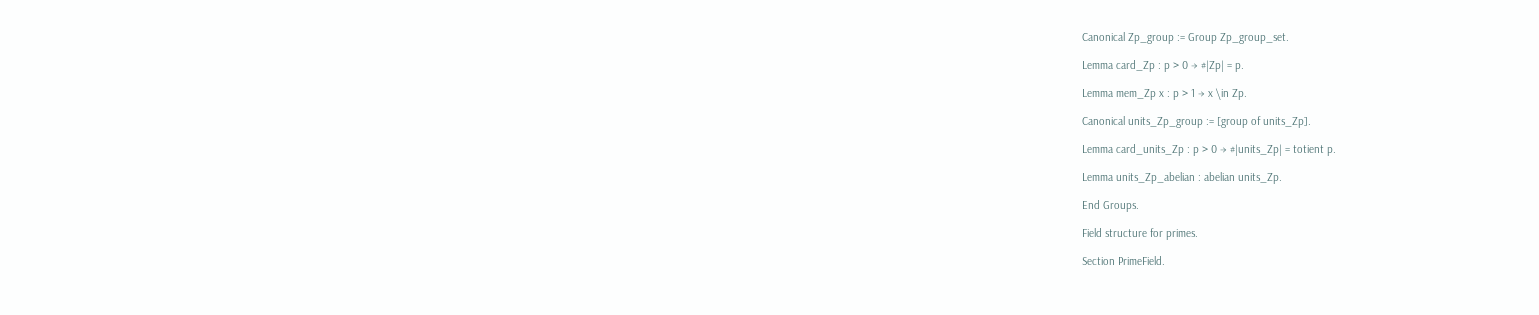Canonical Zp_group := Group Zp_group_set.

Lemma card_Zp : p > 0 → #|Zp| = p.

Lemma mem_Zp x : p > 1 → x \in Zp.

Canonical units_Zp_group := [group of units_Zp].

Lemma card_units_Zp : p > 0 → #|units_Zp| = totient p.

Lemma units_Zp_abelian : abelian units_Zp.

End Groups.

Field structure for primes.

Section PrimeField.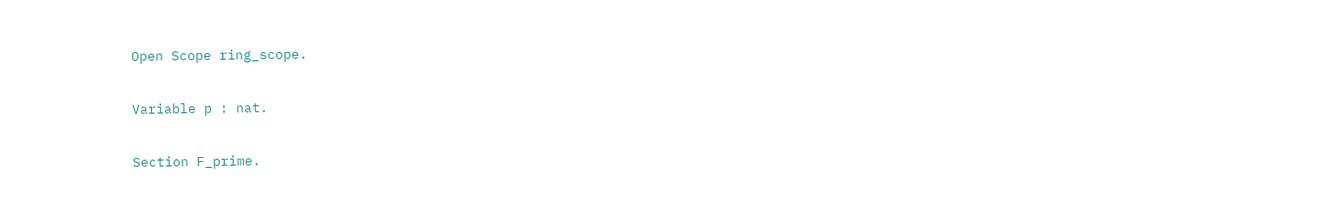Open Scope ring_scope.

Variable p : nat.

Section F_prime.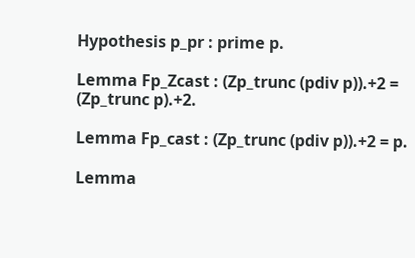Hypothesis p_pr : prime p.

Lemma Fp_Zcast : (Zp_trunc (pdiv p)).+2 = (Zp_trunc p).+2.

Lemma Fp_cast : (Zp_trunc (pdiv p)).+2 = p.

Lemma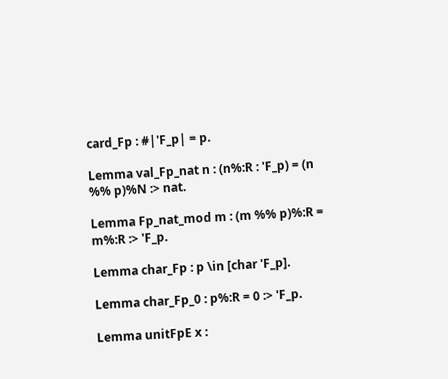card_Fp : #|'F_p| = p.

Lemma val_Fp_nat n : (n%:R : 'F_p) = (n %% p)%N :> nat.

Lemma Fp_nat_mod m : (m %% p)%:R = m%:R :> 'F_p.

Lemma char_Fp : p \in [char 'F_p].

Lemma char_Fp_0 : p%:R = 0 :> 'F_p.

Lemma unitFpE x :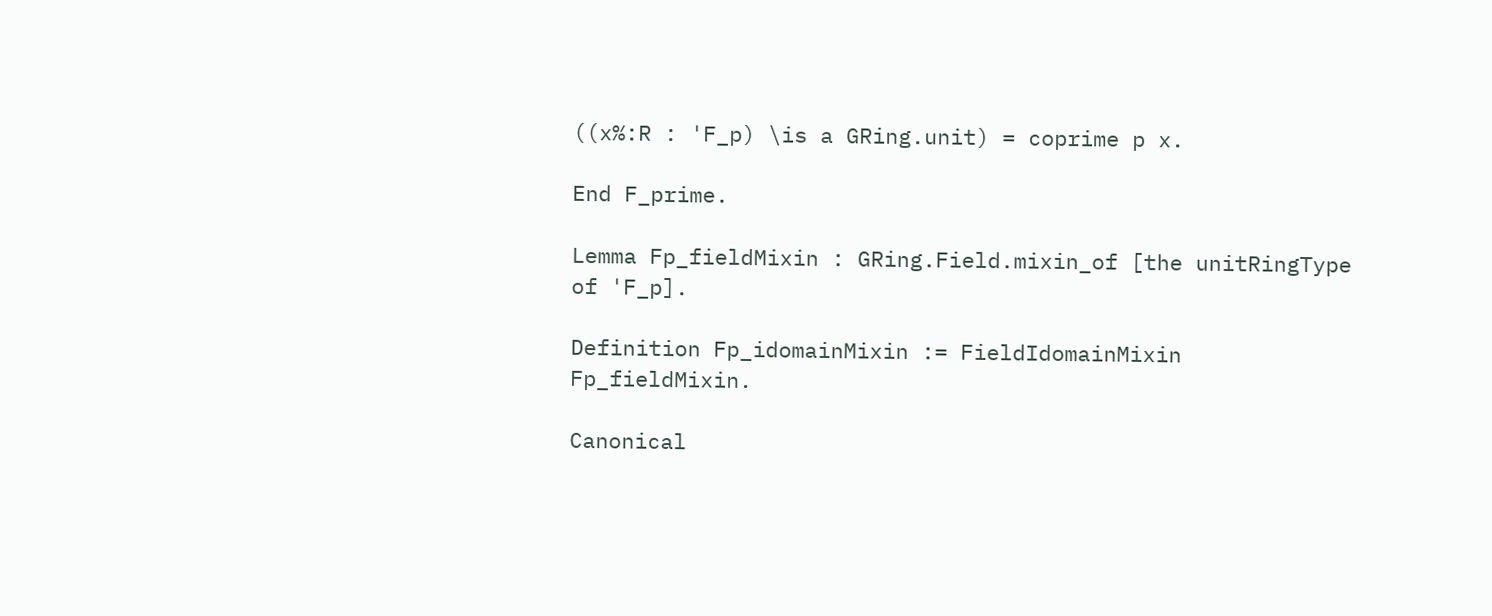((x%:R : 'F_p) \is a GRing.unit) = coprime p x.

End F_prime.

Lemma Fp_fieldMixin : GRing.Field.mixin_of [the unitRingType of 'F_p].

Definition Fp_idomainMixin := FieldIdomainMixin Fp_fieldMixin.

Canonical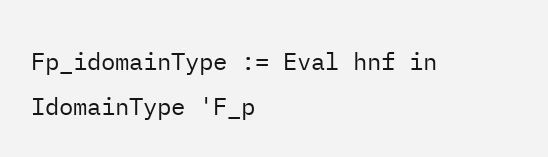Fp_idomainType := Eval hnf in IdomainType 'F_p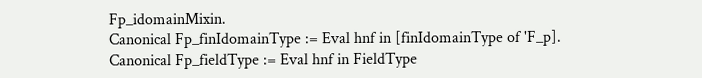Fp_idomainMixin.
Canonical Fp_finIdomainType := Eval hnf in [finIdomainType of 'F_p].
Canonical Fp_fieldType := Eval hnf in FieldType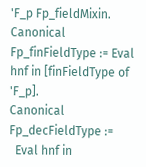'F_p Fp_fieldMixin.
Canonical Fp_finFieldType := Eval hnf in [finFieldType of 'F_p].
Canonical Fp_decFieldType :=
  Eval hnf in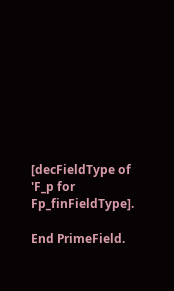[decFieldType of 'F_p for Fp_finFieldType].

End PrimeField.